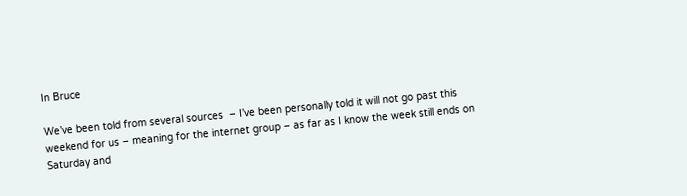In Bruce

We’ve been told from several sources  – I’ve been personally told it will not go past this weekend for us – meaning for the internet group – as far as I know the week still ends on Saturday and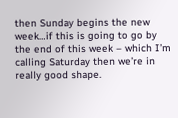then Sunday begins the new week…if this is going to go by the end of this week – which I’m calling Saturday then we’re in really good shape.